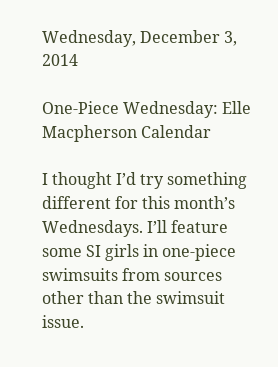Wednesday, December 3, 2014

One-Piece Wednesday: Elle Macpherson Calendar

I thought I’d try something different for this month’s Wednesdays. I’ll feature some SI girls in one-piece swimsuits from sources other than the swimsuit issue.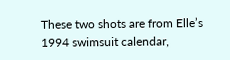These two shots are from Elle’s 1994 swimsuit calendar,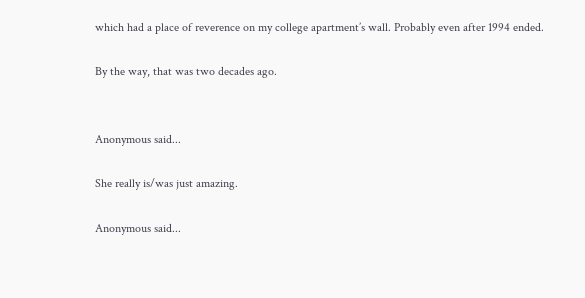which had a place of reverence on my college apartment’s wall. Probably even after 1994 ended.

By the way, that was two decades ago.


Anonymous said...

She really is/was just amazing.

Anonymous said...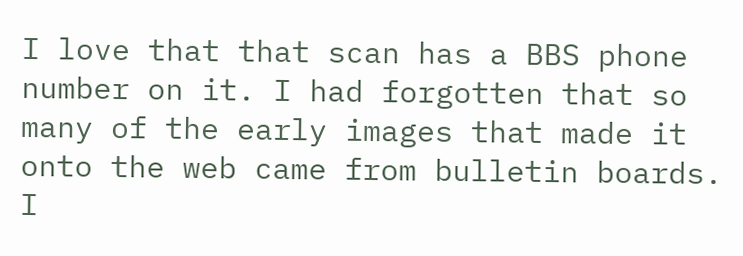I love that that scan has a BBS phone number on it. I had forgotten that so many of the early images that made it onto the web came from bulletin boards. I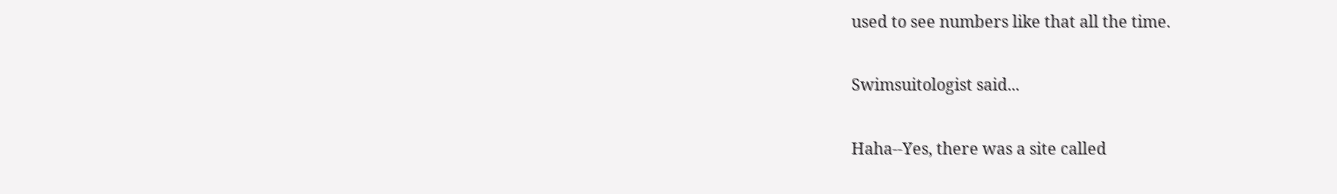used to see numbers like that all the time.

Swimsuitologist said...

Haha--Yes, there was a site called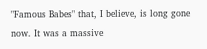"Famous Babes" that, I believe, is long gone now. It was a massive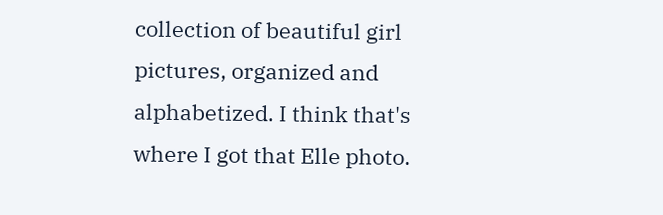collection of beautiful girl pictures, organized and alphabetized. I think that's where I got that Elle photo.